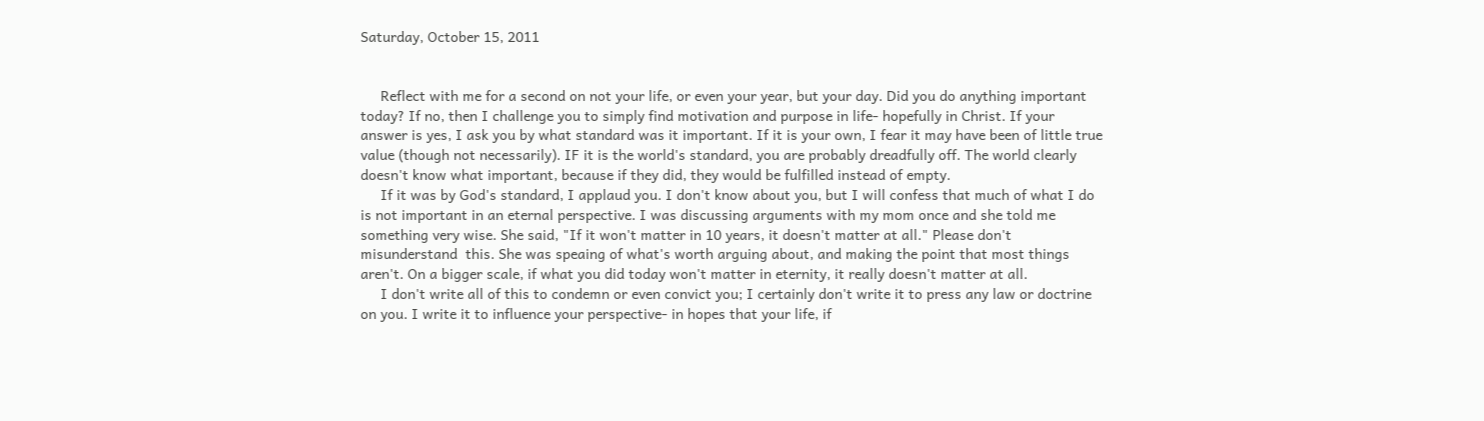Saturday, October 15, 2011


     Reflect with me for a second on not your life, or even your year, but your day. Did you do anything important today? If no, then I challenge you to simply find motivation and purpose in life- hopefully in Christ. If your answer is yes, I ask you by what standard was it important. If it is your own, I fear it may have been of little true value (though not necessarily). IF it is the world's standard, you are probably dreadfully off. The world clearly doesn't know what important, because if they did, they would be fulfilled instead of empty.
     If it was by God's standard, I applaud you. I don't know about you, but I will confess that much of what I do is not important in an eternal perspective. I was discussing arguments with my mom once and she told me something very wise. She said, "If it won't matter in 10 years, it doesn't matter at all." Please don't misunderstand  this. She was speaing of what's worth arguing about, and making the point that most things aren't. On a bigger scale, if what you did today won't matter in eternity, it really doesn't matter at all.
     I don't write all of this to condemn or even convict you; I certainly don't write it to press any law or doctrine on you. I write it to influence your perspective- in hopes that your life, if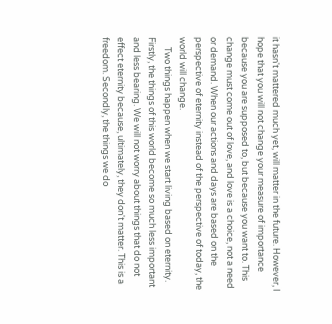it hasn't mattered much yet, will matter in the future. However, I hope that you will not change your measure of importance because you are supposed to, but because you want to. This change must come out of love, and love is a choice, not a need or demand. When our actions and days are based on the perspective of eternity instead of the perspective of today, the world will change.
     Two things happen when we start living based on eternity. Firstly, the things of this world become so much less important and less bearing. We will not worry about things that do not effect eternity because, ultimately, they don't matter. This is a freedom. Secondly, the things we do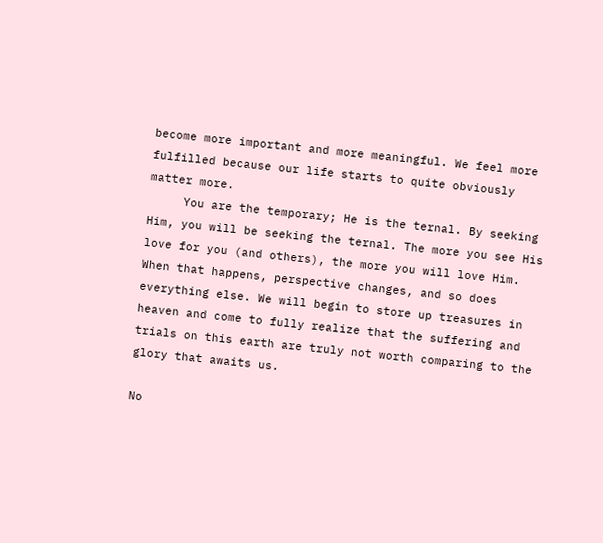become more important and more meaningful. We feel more fulfilled because our life starts to quite obviously matter more.
     You are the temporary; He is the ternal. By seeking Him, you will be seeking the ternal. The more you see His love for you (and others), the more you will love Him. When that happens, perspective changes, and so does everything else. We will begin to store up treasures in heaven and come to fully realize that the suffering and trials on this earth are truly not worth comparing to the glory that awaits us.

No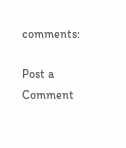comments:

Post a Comment